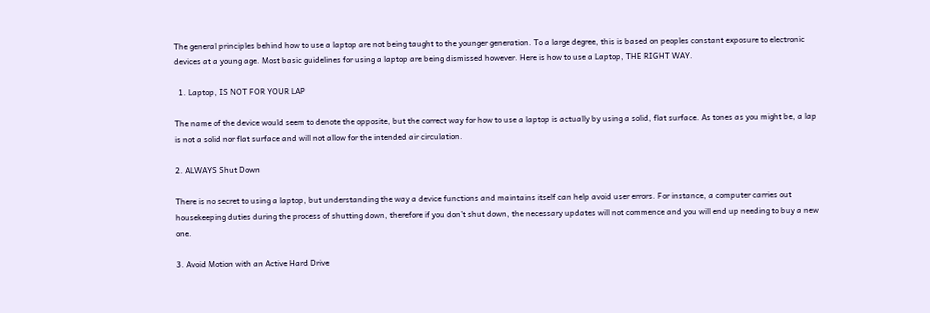The general principles behind how to use a laptop are not being taught to the younger generation. To a large degree, this is based on peoples constant exposure to electronic devices at a young age. Most basic guidelines for using a laptop are being dismissed however. Here is how to use a Laptop, THE RIGHT WAY.

  1. Laptop, IS NOT FOR YOUR LAP

The name of the device would seem to denote the opposite, but the correct way for how to use a laptop is actually by using a solid, flat surface. As tones as you might be, a lap is not a solid nor flat surface and will not allow for the intended air circulation.

2. ALWAYS Shut Down

There is no secret to using a laptop, but understanding the way a device functions and maintains itself can help avoid user errors. For instance, a computer carries out housekeeping duties during the process of shutting down, therefore if you don’t shut down, the necessary updates will not commence and you will end up needing to buy a new one.

3. Avoid Motion with an Active Hard Drive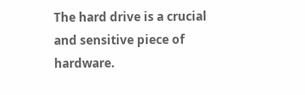The hard drive is a crucial and sensitive piece of hardware.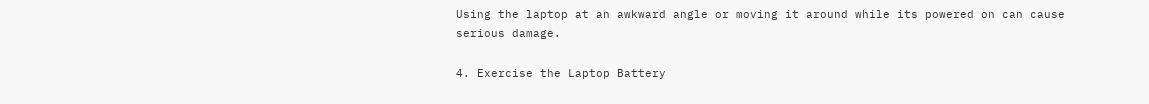Using the laptop at an awkward angle or moving it around while its powered on can cause serious damage.

4. Exercise the Laptop Battery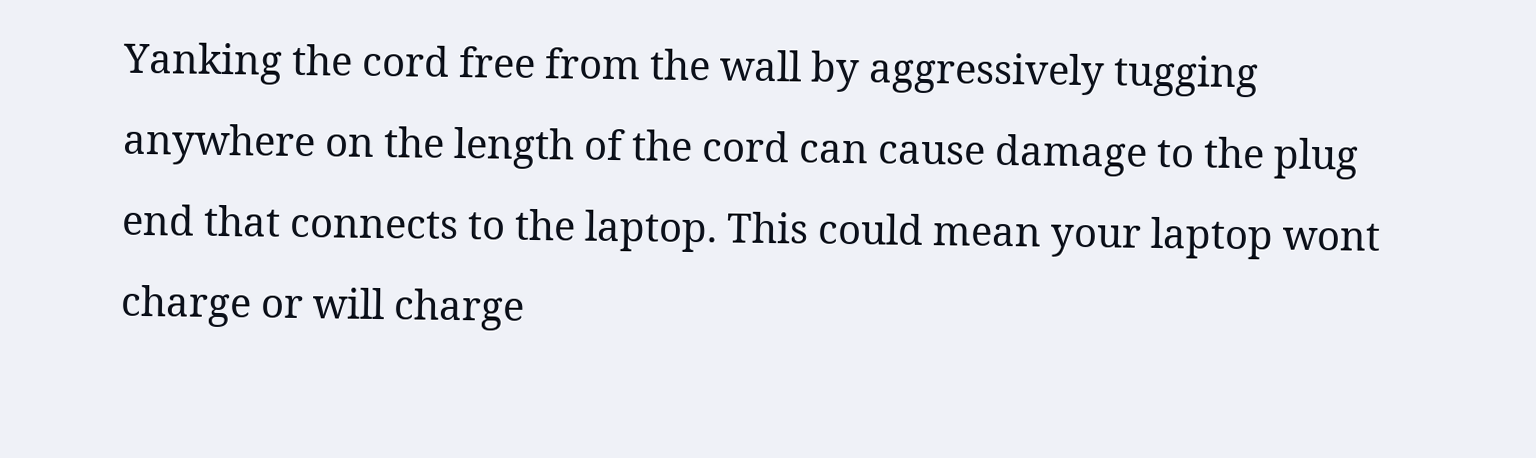Yanking the cord free from the wall by aggressively tugging anywhere on the length of the cord can cause damage to the plug end that connects to the laptop. This could mean your laptop wont charge or will charge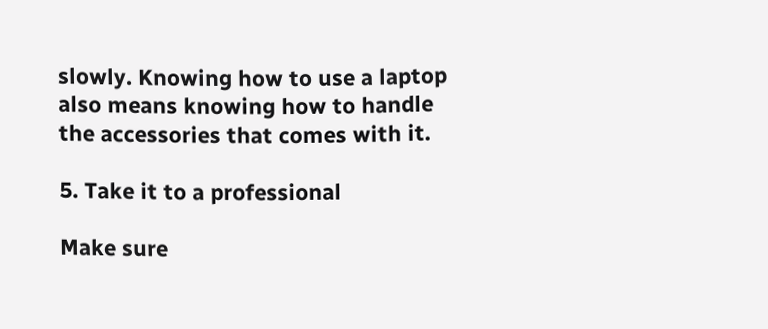slowly. Knowing how to use a laptop also means knowing how to handle the accessories that comes with it.

5. Take it to a professional

Make sure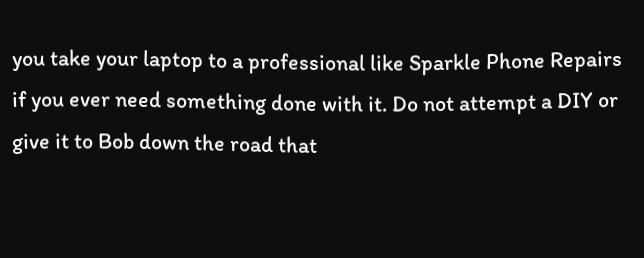you take your laptop to a professional like Sparkle Phone Repairs if you ever need something done with it. Do not attempt a DIY or give it to Bob down the road that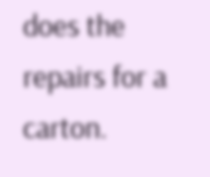does the repairs for a carton.